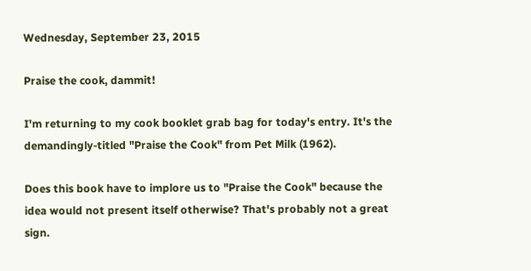Wednesday, September 23, 2015

Praise the cook, dammit!

I'm returning to my cook booklet grab bag for today's entry. It's the demandingly-titled "Praise the Cook" from Pet Milk (1962).

Does this book have to implore us to "Praise the Cook" because the idea would not present itself otherwise? That's probably not a great sign.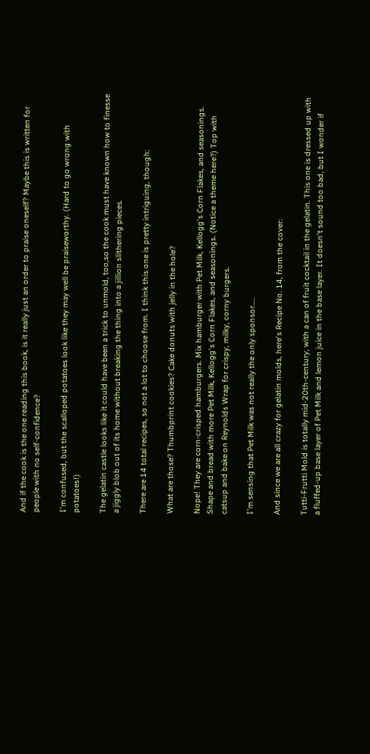And if the cook is the one reading this book, is it really just an order to praise oneself? Maybe this is written for people with no self-confidence?

I'm confused, but the scalloped potatoes look like they may well be praiseworthy. (Hard to go wrong with potatoes!)

The gelatin castle looks like it could have been a trick to unmold, too,so the cook must have known how to finesse a jiggly blob out of its home without breaking the thing into a jillion slithering pieces.

There are 14 total recipes, so not a lot to choose from. I think this one is pretty intriguing, though:

What are those? Thumbprint cookies? Cake donuts with jelly in the hole?

Nope! They are corn-crisped hamburgers. Mix hamburger with Pet Milk, Kellogg's Corn Flakes, and seasonings. Shape and bread with more Pet Milk, Kellogg's Corn Flakes, and seasonings. (Notice a theme here?) Top with catsup and bake on Reynolds Wrap for crispy, milky, corny burgers.

I'm sensing that Pet Milk was not really the only sponsor....

And since we are all crazy for gelatin molds, here's Recipe No. 14, from the cover:

Tutti-Frutti Mold is totally mid-20th-century, with a can of fruit cocktail in the gelatin. This one is dressed up with a fluffed-up base layer of Pet Milk and lemon juice in the base layer. It doesn't sound too bad, but I wonder if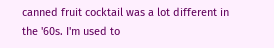canned fruit cocktail was a lot different in the '60s. I'm used to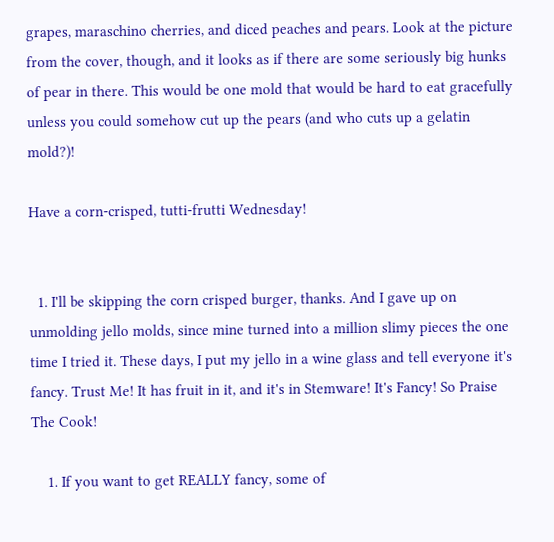grapes, maraschino cherries, and diced peaches and pears. Look at the picture from the cover, though, and it looks as if there are some seriously big hunks of pear in there. This would be one mold that would be hard to eat gracefully unless you could somehow cut up the pears (and who cuts up a gelatin mold?)!

Have a corn-crisped, tutti-frutti Wednesday!


  1. I'll be skipping the corn crisped burger, thanks. And I gave up on unmolding jello molds, since mine turned into a million slimy pieces the one time I tried it. These days, I put my jello in a wine glass and tell everyone it's fancy. Trust Me! It has fruit in it, and it's in Stemware! It's Fancy! So Praise The Cook!

    1. If you want to get REALLY fancy, some of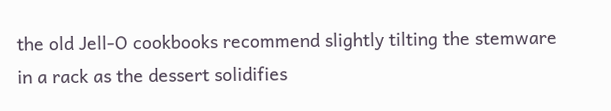the old Jell-O cookbooks recommend slightly tilting the stemware in a rack as the dessert solidifies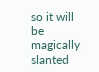so it will be magically slanted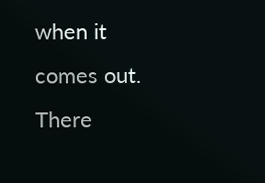when it comes out. There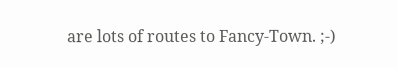are lots of routes to Fancy-Town. ;-)